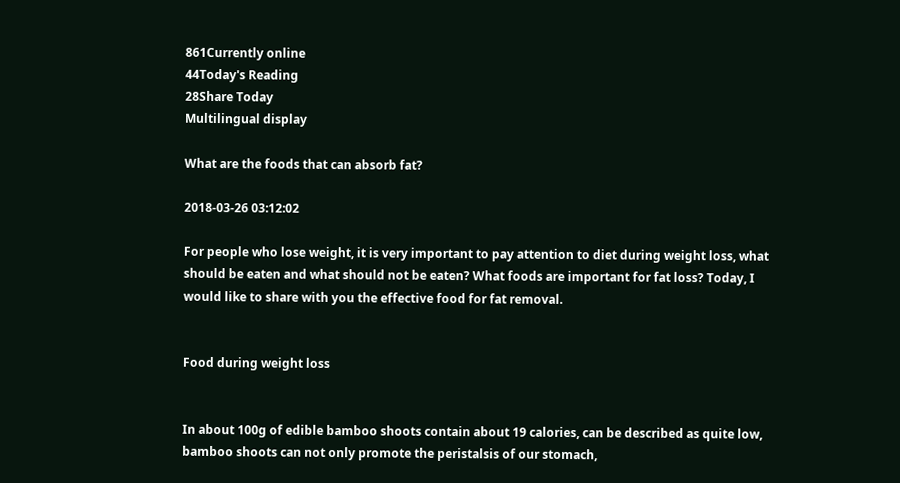861Currently online
44Today's Reading
28Share Today
Multilingual display

What are the foods that can absorb fat?

2018-03-26 03:12:02

For people who lose weight, it is very important to pay attention to diet during weight loss, what should be eaten and what should not be eaten? What foods are important for fat loss? Today, I would like to share with you the effective food for fat removal.


Food during weight loss


In about 100g of edible bamboo shoots contain about 19 calories, can be described as quite low, bamboo shoots can not only promote the peristalsis of our stomach,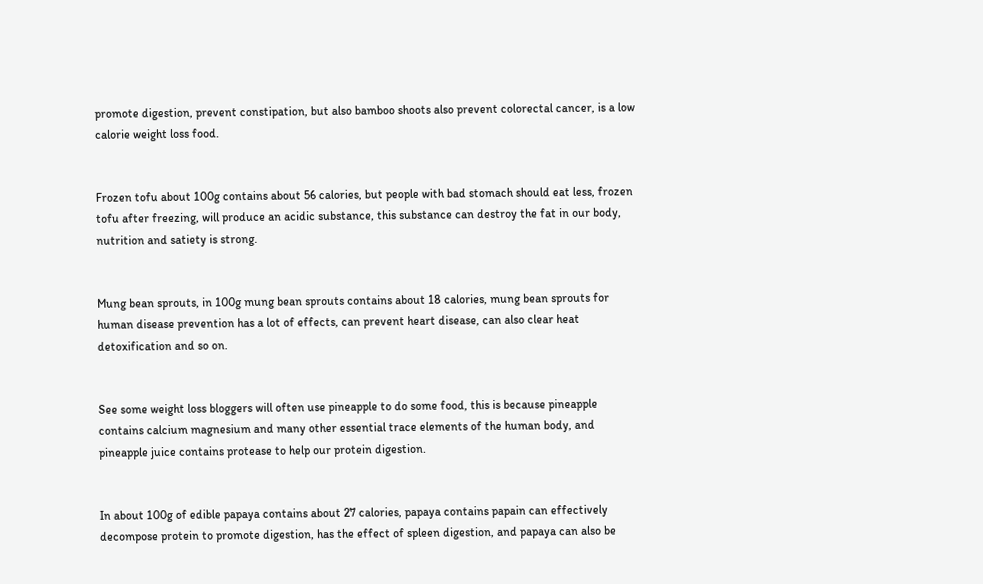promote digestion, prevent constipation, but also bamboo shoots also prevent colorectal cancer, is a low calorie weight loss food.


Frozen tofu about 100g contains about 56 calories, but people with bad stomach should eat less, frozen tofu after freezing, will produce an acidic substance, this substance can destroy the fat in our body, nutrition and satiety is strong.


Mung bean sprouts, in 100g mung bean sprouts contains about 18 calories, mung bean sprouts for human disease prevention has a lot of effects, can prevent heart disease, can also clear heat detoxification and so on.


See some weight loss bloggers will often use pineapple to do some food, this is because pineapple contains calcium magnesium and many other essential trace elements of the human body, and pineapple juice contains protease to help our protein digestion.


In about 100g of edible papaya contains about 27 calories, papaya contains papain can effectively decompose protein to promote digestion, has the effect of spleen digestion, and papaya can also be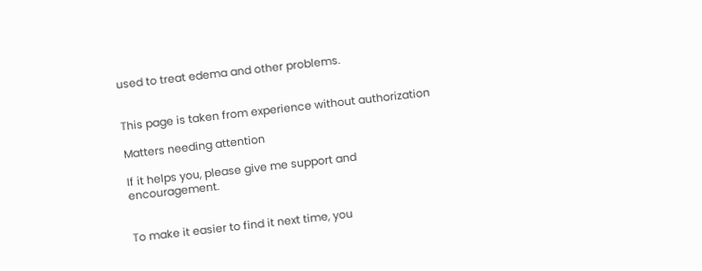used to treat edema and other problems.


This page is taken from experience without authorization

Matters needing attention

If it helps you, please give me support and encouragement.


To make it easier to find it next time, you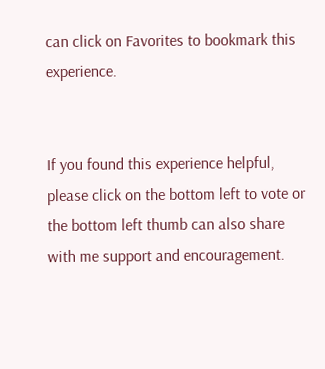can click on Favorites to bookmark this experience.


If you found this experience helpful, please click on the bottom left to vote or the bottom left thumb can also share with me support and encouragement.